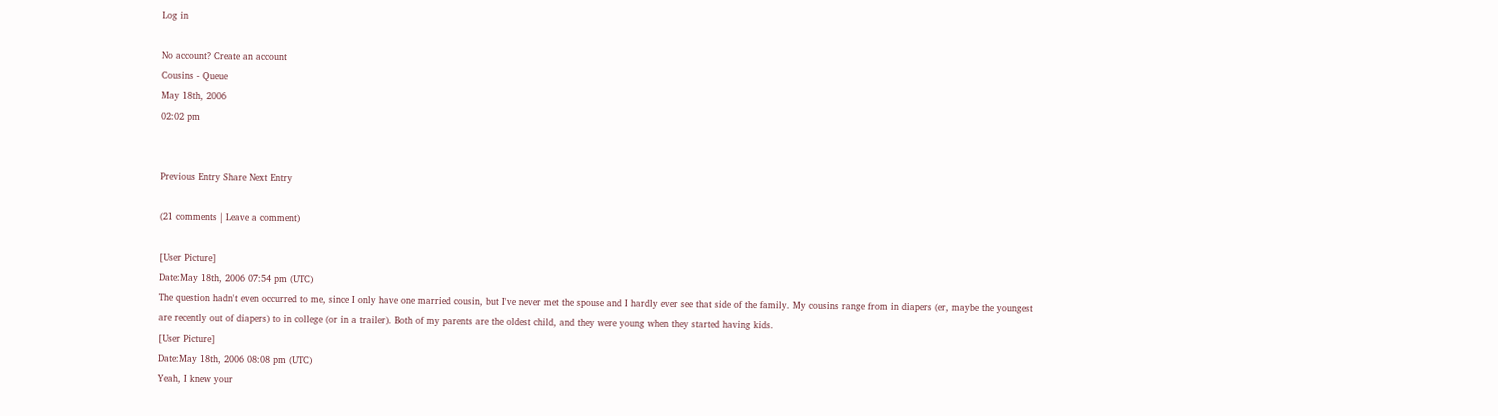Log in

No account? Create an account
Cousins - Queue
May 18th, 2006
02:02 pm


Previous Entry Share Next Entry

(21 comments | Leave a comment)

[User Picture]
Date:May 18th, 2006 07:54 pm (UTC)
The question hadn't even occurred to me, since I only have one married cousin, but I've never met the spouse and I hardly ever see that side of the family. My cousins range from in diapers (er, maybe the youngest are recently out of diapers) to in college (or in a trailer). Both of my parents are the oldest child, and they were young when they started having kids.
[User Picture]
Date:May 18th, 2006 08:08 pm (UTC)
Yeah, I knew your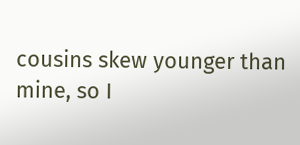cousins skew younger than mine, so I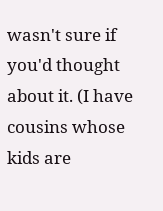wasn't sure if you'd thought about it. (I have cousins whose kids are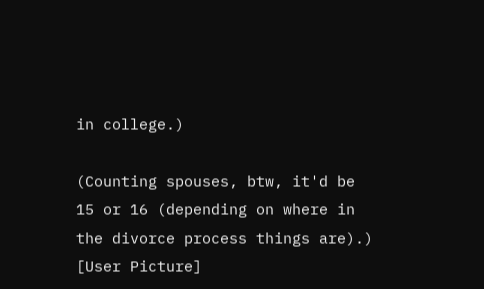in college.)

(Counting spouses, btw, it'd be 15 or 16 (depending on where in the divorce process things are).)
[User Picture]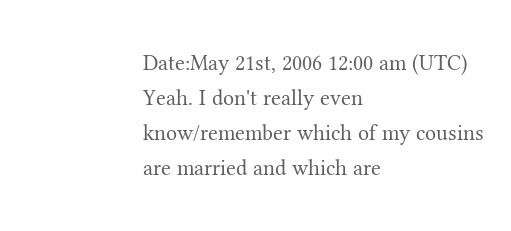Date:May 21st, 2006 12:00 am (UTC)
Yeah. I don't really even know/remember which of my cousins are married and which are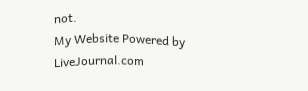not.
My Website Powered by LiveJournal.com